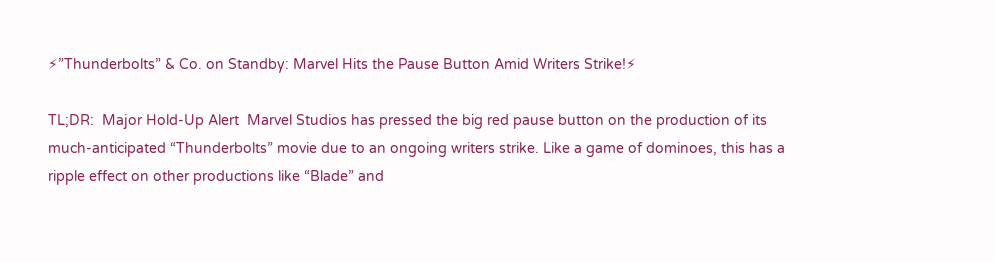⚡”Thunderbolts” & Co. on Standby: Marvel Hits the Pause Button Amid Writers Strike!⚡

TL;DR:  Major Hold-Up Alert  Marvel Studios has pressed the big red pause button on the production of its much-anticipated “Thunderbolts” movie due to an ongoing writers strike. Like a game of dominoes, this has a ripple effect on other productions like “Blade” and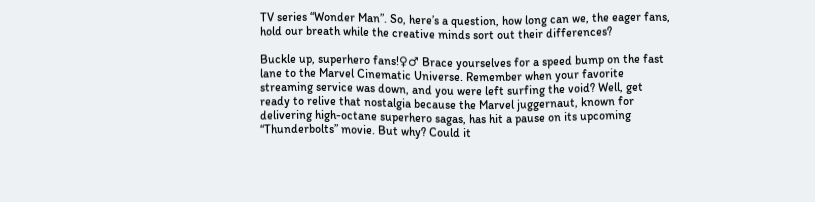TV series “Wonder Man”. So, here’s a question, how long can we, the eager fans, hold our breath while the creative minds sort out their differences?

Buckle up, superhero fans!♀♂ Brace yourselves for a speed bump on the fast lane to the Marvel Cinematic Universe. Remember when your favorite streaming service was down, and you were left surfing the void? Well, get ready to relive that nostalgia because the Marvel juggernaut, known for delivering high-octane superhero sagas, has hit a pause on its upcoming “Thunderbolts” movie. But why? Could it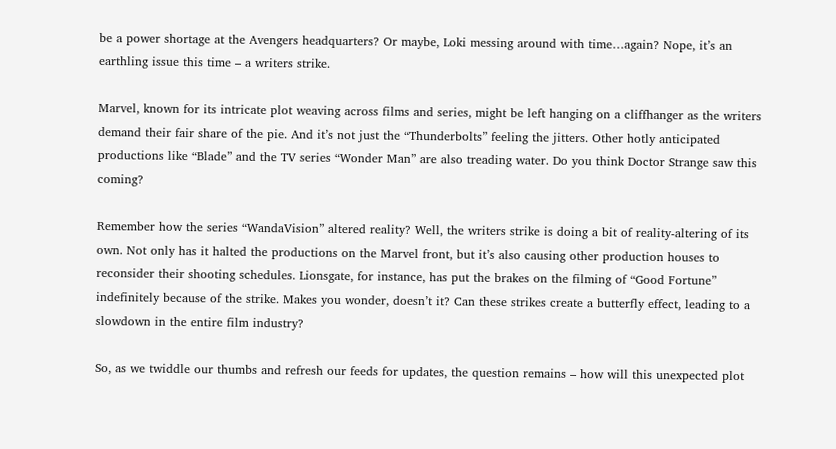be a power shortage at the Avengers headquarters? Or maybe, Loki messing around with time…again? Nope, it’s an earthling issue this time – a writers strike.

Marvel, known for its intricate plot weaving across films and series, might be left hanging on a cliffhanger as the writers demand their fair share of the pie. And it’s not just the “Thunderbolts” feeling the jitters. Other hotly anticipated productions like “Blade” and the TV series “Wonder Man” are also treading water. Do you think Doctor Strange saw this coming?

Remember how the series “WandaVision” altered reality? Well, the writers strike is doing a bit of reality-altering of its own. Not only has it halted the productions on the Marvel front, but it’s also causing other production houses to reconsider their shooting schedules. Lionsgate, for instance, has put the brakes on the filming of “Good Fortune” indefinitely because of the strike. Makes you wonder, doesn’t it? Can these strikes create a butterfly effect, leading to a slowdown in the entire film industry?

So, as we twiddle our thumbs and refresh our feeds for updates, the question remains – how will this unexpected plot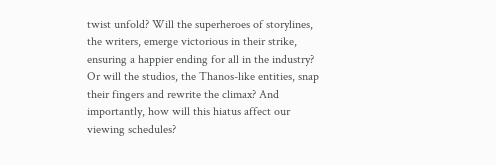twist unfold? Will the superheroes of storylines, the writers, emerge victorious in their strike, ensuring a happier ending for all in the industry? Or will the studios, the Thanos-like entities, snap their fingers and rewrite the climax? And importantly, how will this hiatus affect our viewing schedules?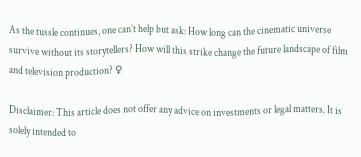As the tussle continues, one can’t help but ask: How long can the cinematic universe survive without its storytellers? How will this strike change the future landscape of film and television production? ♀

Disclaimer: This article does not offer any advice on investments or legal matters. It is solely intended to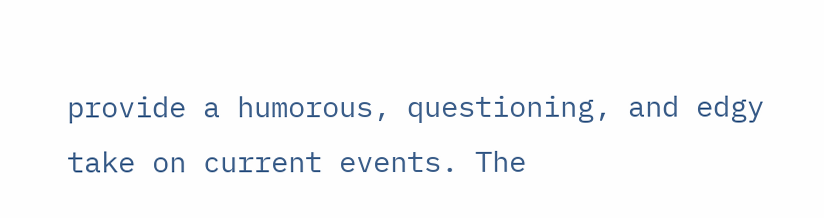provide a humorous, questioning, and edgy take on current events. The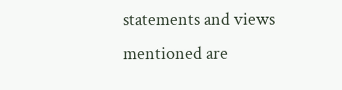statements and views mentioned are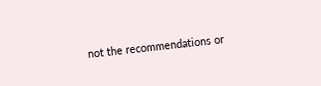not the recommendations or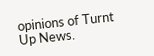opinions of Turnt Up News.